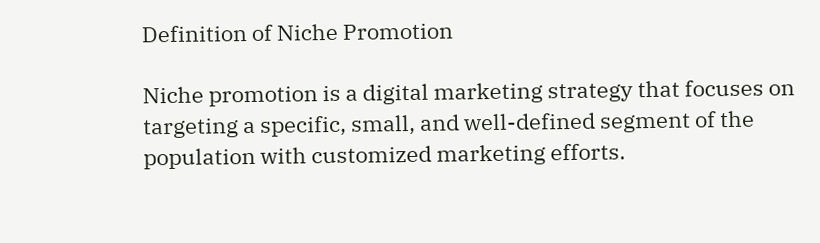Definition of Niche Promotion

Niche promotion is a digital marketing strategy that focuses on targeting a specific, small, and well-defined segment of the population with customized marketing efforts.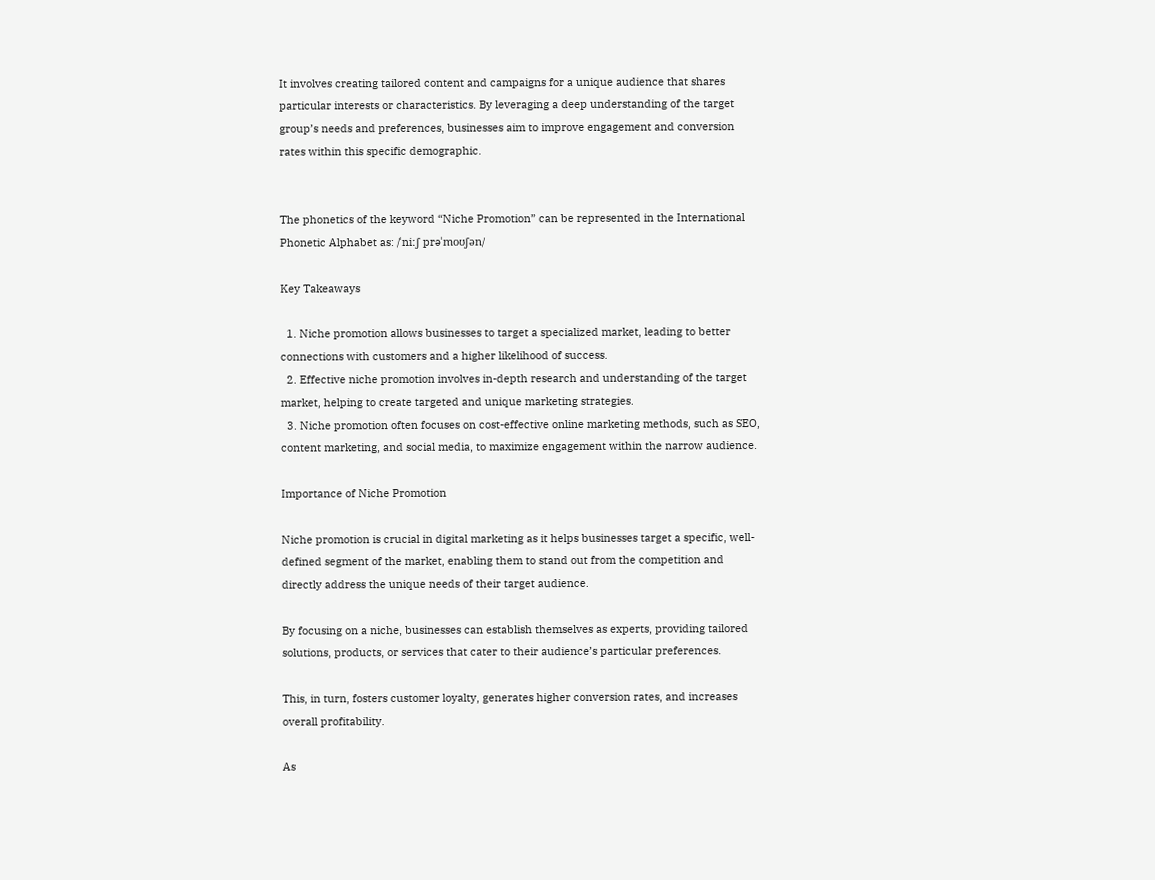It involves creating tailored content and campaigns for a unique audience that shares particular interests or characteristics. By leveraging a deep understanding of the target group’s needs and preferences, businesses aim to improve engagement and conversion rates within this specific demographic.


The phonetics of the keyword “Niche Promotion” can be represented in the International Phonetic Alphabet as: /ˈniːʃ prəˈmoʊʃən/

Key Takeaways

  1. Niche promotion allows businesses to target a specialized market, leading to better connections with customers and a higher likelihood of success.
  2. Effective niche promotion involves in-depth research and understanding of the target market, helping to create targeted and unique marketing strategies.
  3. Niche promotion often focuses on cost-effective online marketing methods, such as SEO, content marketing, and social media, to maximize engagement within the narrow audience.

Importance of Niche Promotion

Niche promotion is crucial in digital marketing as it helps businesses target a specific, well-defined segment of the market, enabling them to stand out from the competition and directly address the unique needs of their target audience.

By focusing on a niche, businesses can establish themselves as experts, providing tailored solutions, products, or services that cater to their audience’s particular preferences.

This, in turn, fosters customer loyalty, generates higher conversion rates, and increases overall profitability.

As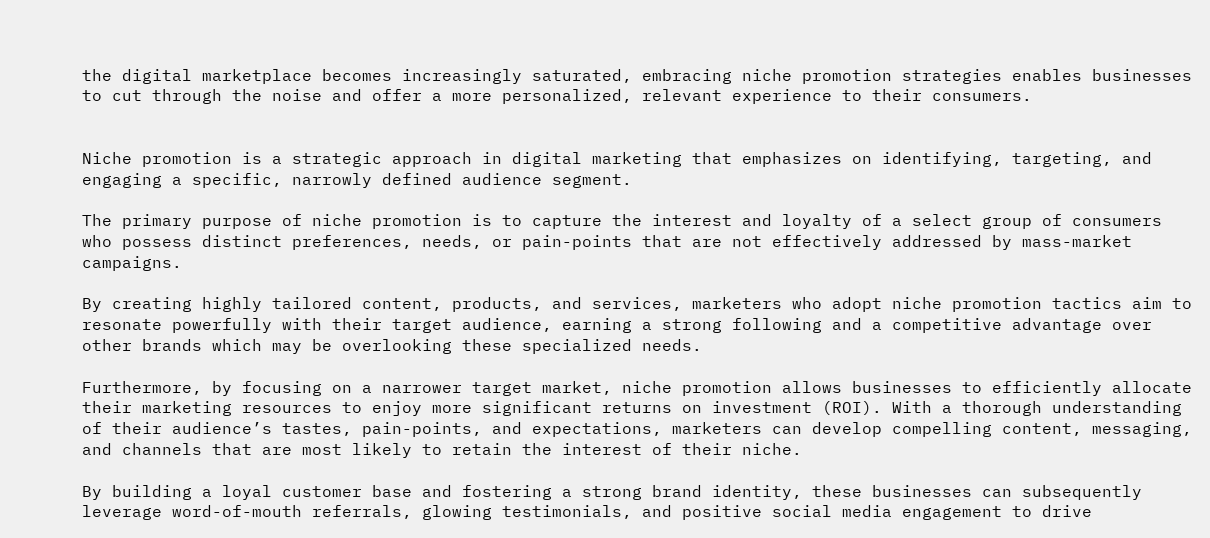the digital marketplace becomes increasingly saturated, embracing niche promotion strategies enables businesses to cut through the noise and offer a more personalized, relevant experience to their consumers.


Niche promotion is a strategic approach in digital marketing that emphasizes on identifying, targeting, and engaging a specific, narrowly defined audience segment.

The primary purpose of niche promotion is to capture the interest and loyalty of a select group of consumers who possess distinct preferences, needs, or pain-points that are not effectively addressed by mass-market campaigns.

By creating highly tailored content, products, and services, marketers who adopt niche promotion tactics aim to resonate powerfully with their target audience, earning a strong following and a competitive advantage over other brands which may be overlooking these specialized needs.

Furthermore, by focusing on a narrower target market, niche promotion allows businesses to efficiently allocate their marketing resources to enjoy more significant returns on investment (ROI). With a thorough understanding of their audience’s tastes, pain-points, and expectations, marketers can develop compelling content, messaging, and channels that are most likely to retain the interest of their niche.

By building a loyal customer base and fostering a strong brand identity, these businesses can subsequently leverage word-of-mouth referrals, glowing testimonials, and positive social media engagement to drive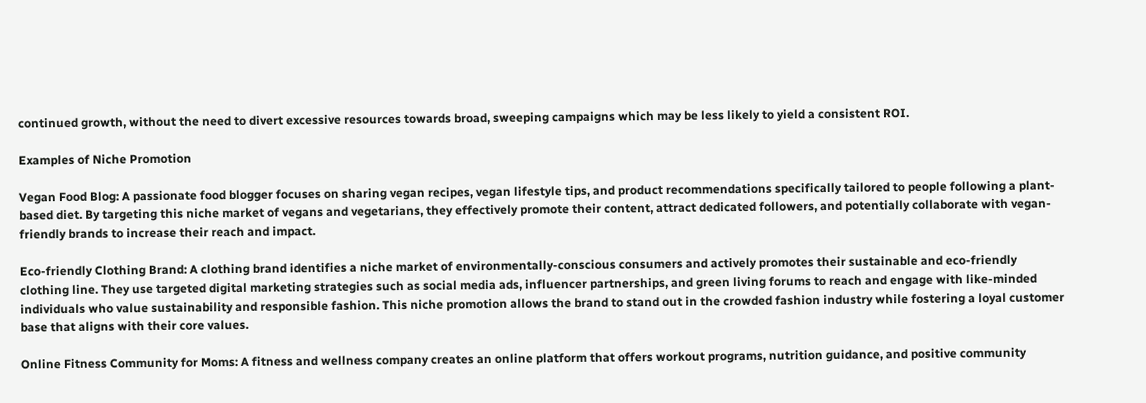continued growth, without the need to divert excessive resources towards broad, sweeping campaigns which may be less likely to yield a consistent ROI.

Examples of Niche Promotion

Vegan Food Blog: A passionate food blogger focuses on sharing vegan recipes, vegan lifestyle tips, and product recommendations specifically tailored to people following a plant-based diet. By targeting this niche market of vegans and vegetarians, they effectively promote their content, attract dedicated followers, and potentially collaborate with vegan-friendly brands to increase their reach and impact.

Eco-friendly Clothing Brand: A clothing brand identifies a niche market of environmentally-conscious consumers and actively promotes their sustainable and eco-friendly clothing line. They use targeted digital marketing strategies such as social media ads, influencer partnerships, and green living forums to reach and engage with like-minded individuals who value sustainability and responsible fashion. This niche promotion allows the brand to stand out in the crowded fashion industry while fostering a loyal customer base that aligns with their core values.

Online Fitness Community for Moms: A fitness and wellness company creates an online platform that offers workout programs, nutrition guidance, and positive community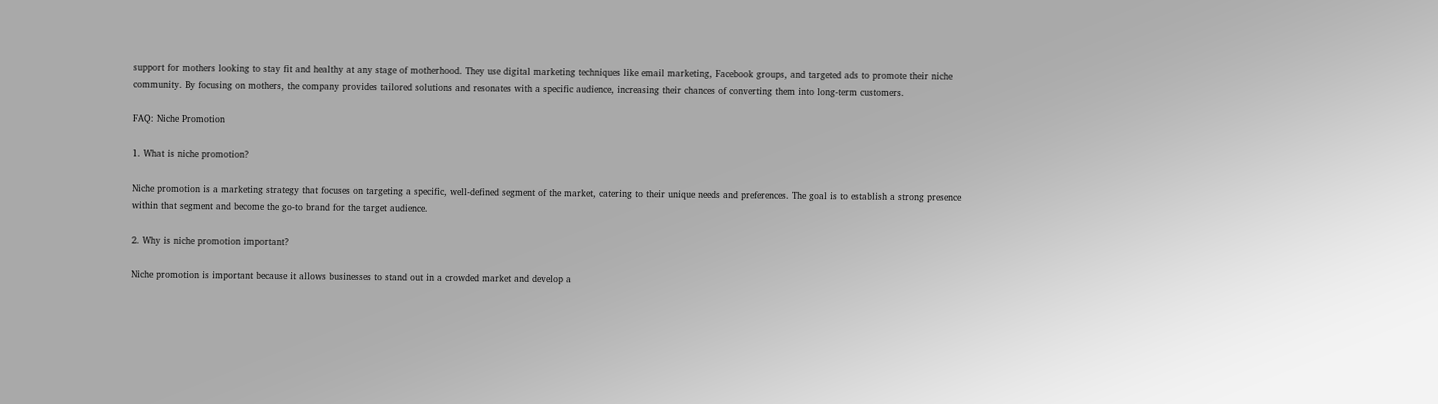support for mothers looking to stay fit and healthy at any stage of motherhood. They use digital marketing techniques like email marketing, Facebook groups, and targeted ads to promote their niche community. By focusing on mothers, the company provides tailored solutions and resonates with a specific audience, increasing their chances of converting them into long-term customers.

FAQ: Niche Promotion

1. What is niche promotion?

Niche promotion is a marketing strategy that focuses on targeting a specific, well-defined segment of the market, catering to their unique needs and preferences. The goal is to establish a strong presence within that segment and become the go-to brand for the target audience.

2. Why is niche promotion important?

Niche promotion is important because it allows businesses to stand out in a crowded market and develop a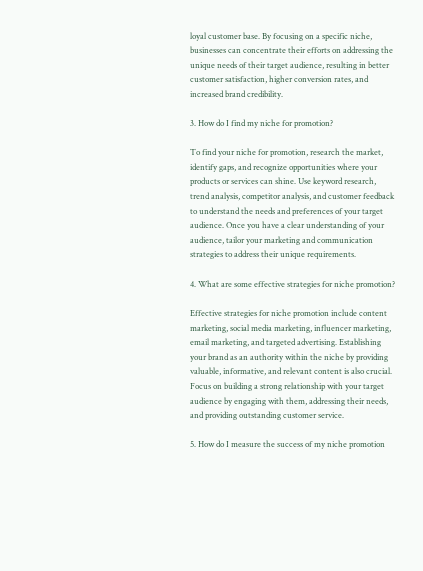loyal customer base. By focusing on a specific niche, businesses can concentrate their efforts on addressing the unique needs of their target audience, resulting in better customer satisfaction, higher conversion rates, and increased brand credibility.

3. How do I find my niche for promotion?

To find your niche for promotion, research the market, identify gaps, and recognize opportunities where your products or services can shine. Use keyword research, trend analysis, competitor analysis, and customer feedback to understand the needs and preferences of your target audience. Once you have a clear understanding of your audience, tailor your marketing and communication strategies to address their unique requirements.

4. What are some effective strategies for niche promotion?

Effective strategies for niche promotion include content marketing, social media marketing, influencer marketing, email marketing, and targeted advertising. Establishing your brand as an authority within the niche by providing valuable, informative, and relevant content is also crucial. Focus on building a strong relationship with your target audience by engaging with them, addressing their needs, and providing outstanding customer service.

5. How do I measure the success of my niche promotion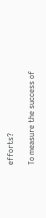efforts?

To measure the success of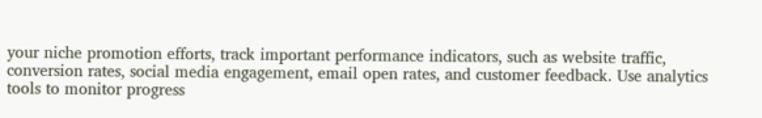your niche promotion efforts, track important performance indicators, such as website traffic, conversion rates, social media engagement, email open rates, and customer feedback. Use analytics tools to monitor progress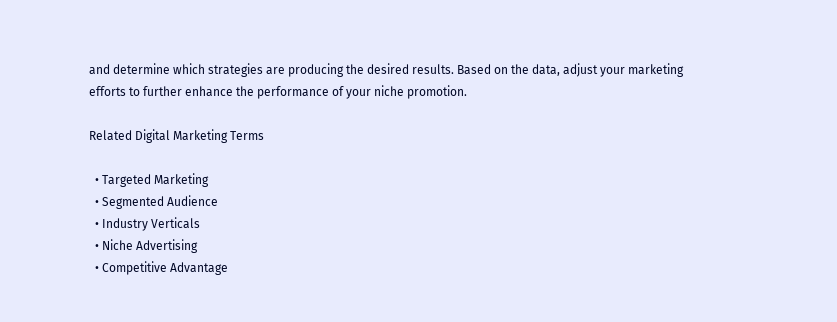and determine which strategies are producing the desired results. Based on the data, adjust your marketing efforts to further enhance the performance of your niche promotion.

Related Digital Marketing Terms

  • Targeted Marketing
  • Segmented Audience
  • Industry Verticals
  • Niche Advertising
  • Competitive Advantage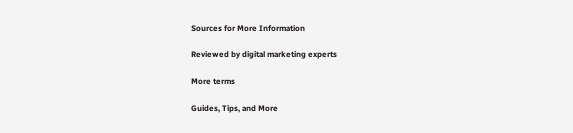Sources for More Information

Reviewed by digital marketing experts

More terms

Guides, Tips, and More